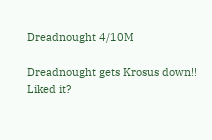Dreadnought 4/10M

Dreadnought gets Krosus down!!
Liked it?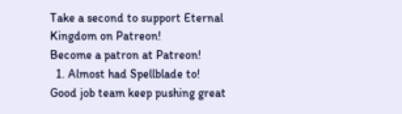Take a second to support Eternal Kingdom on Patreon!
Become a patron at Patreon!
  1. Almost had Spellblade to! Good job team keep pushing great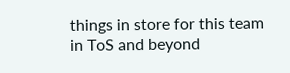things in store for this team in ToS and beyond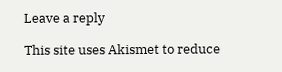Leave a reply

This site uses Akismet to reduce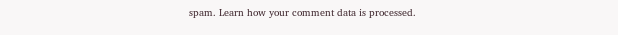spam. Learn how your comment data is processed.